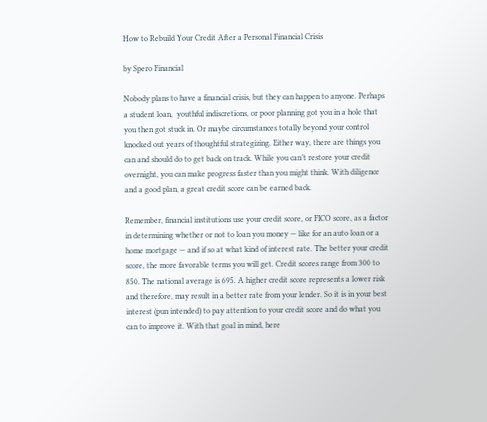How to Rebuild Your Credit After a Personal Financial Crisis

by Spero Financial

Nobody plans to have a financial crisis, but they can happen to anyone. Perhaps a student loan,  youthful indiscretions, or poor planning got you in a hole that you then got stuck in. Or maybe circumstances totally beyond your control knocked out years of thoughtful strategizing. Either way, there are things you can and should do to get back on track. While you can’t restore your credit overnight, you can make progress faster than you might think. With diligence and a good plan, a great credit score can be earned back.

Remember, financial institutions use your credit score, or FICO score, as a factor in determining whether or not to loan you money — like for an auto loan or a home mortgage — and if so at what kind of interest rate. The better your credit score, the more favorable terms you will get. Credit scores range from 300 to 850. The national average is 695. A higher credit score represents a lower risk and therefore, may result in a better rate from your lender. So it is in your best interest (pun intended) to pay attention to your credit score and do what you can to improve it. With that goal in mind, here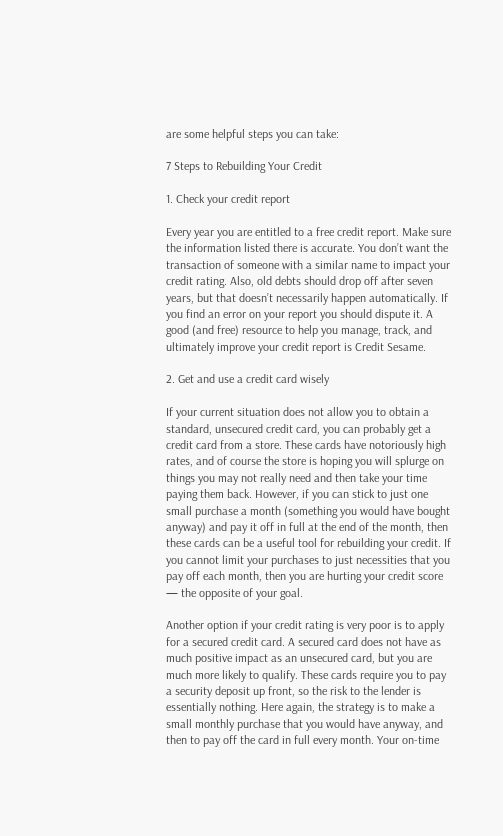are some helpful steps you can take:

7 Steps to Rebuilding Your Credit

1. Check your credit report

Every year you are entitled to a free credit report. Make sure the information listed there is accurate. You don’t want the transaction of someone with a similar name to impact your credit rating. Also, old debts should drop off after seven years, but that doesn’t necessarily happen automatically. If you find an error on your report you should dispute it. A good (and free) resource to help you manage, track, and ultimately improve your credit report is Credit Sesame.

2. Get and use a credit card wisely

If your current situation does not allow you to obtain a standard, unsecured credit card, you can probably get a credit card from a store. These cards have notoriously high rates, and of course the store is hoping you will splurge on things you may not really need and then take your time paying them back. However, if you can stick to just one small purchase a month (something you would have bought anyway) and pay it off in full at the end of the month, then these cards can be a useful tool for rebuilding your credit. If you cannot limit your purchases to just necessities that you pay off each month, then you are hurting your credit score — the opposite of your goal.

Another option if your credit rating is very poor is to apply for a secured credit card. A secured card does not have as much positive impact as an unsecured card, but you are much more likely to qualify. These cards require you to pay a security deposit up front, so the risk to the lender is essentially nothing. Here again, the strategy is to make a small monthly purchase that you would have anyway, and then to pay off the card in full every month. Your on-time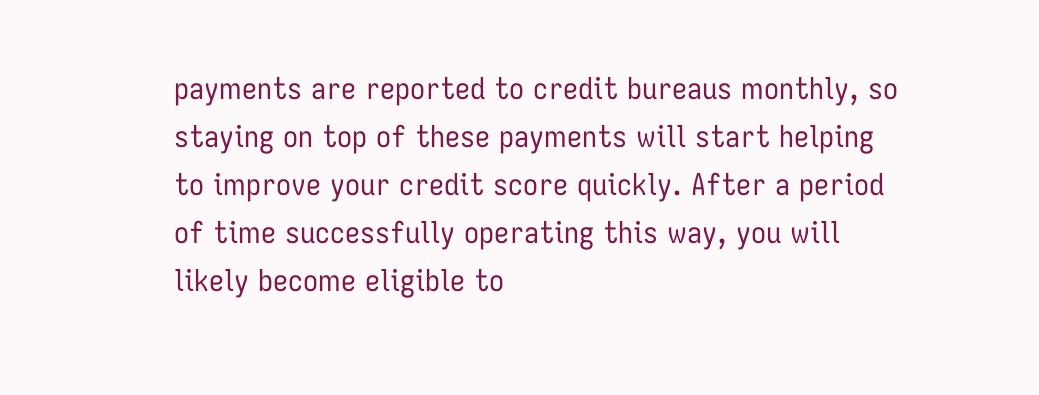payments are reported to credit bureaus monthly, so staying on top of these payments will start helping to improve your credit score quickly. After a period of time successfully operating this way, you will likely become eligible to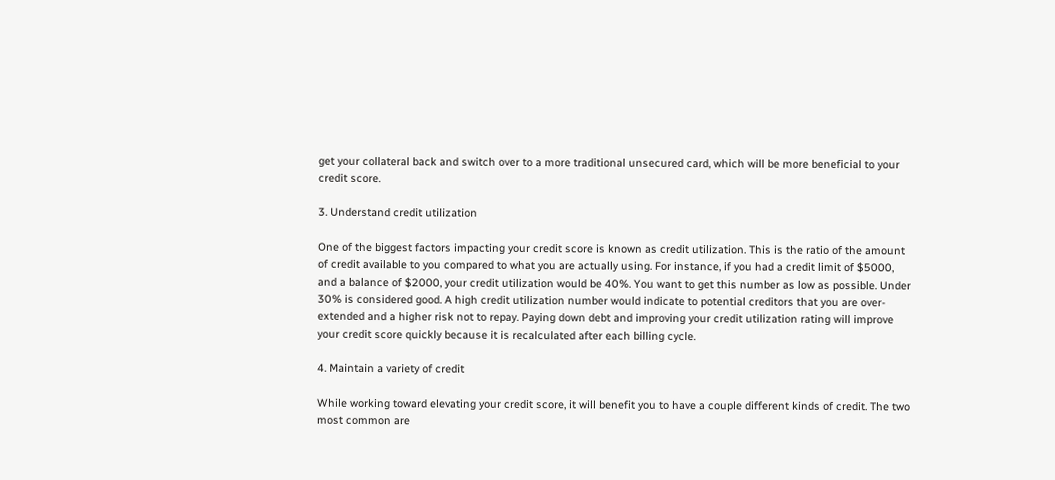get your collateral back and switch over to a more traditional unsecured card, which will be more beneficial to your credit score.

3. Understand credit utilization

One of the biggest factors impacting your credit score is known as credit utilization. This is the ratio of the amount of credit available to you compared to what you are actually using. For instance, if you had a credit limit of $5000, and a balance of $2000, your credit utilization would be 40%. You want to get this number as low as possible. Under 30% is considered good. A high credit utilization number would indicate to potential creditors that you are over-extended and a higher risk not to repay. Paying down debt and improving your credit utilization rating will improve your credit score quickly because it is recalculated after each billing cycle.

4. Maintain a variety of credit

While working toward elevating your credit score, it will benefit you to have a couple different kinds of credit. The two most common are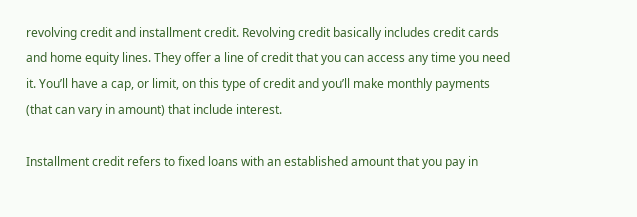revolving credit and installment credit. Revolving credit basically includes credit cards and home equity lines. They offer a line of credit that you can access any time you need it. You’ll have a cap, or limit, on this type of credit and you’ll make monthly payments (that can vary in amount) that include interest.

Installment credit refers to fixed loans with an established amount that you pay in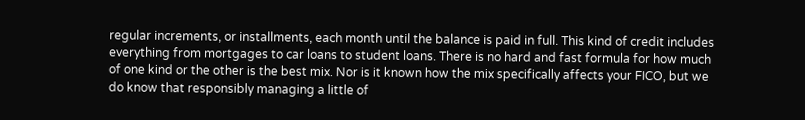regular increments, or installments, each month until the balance is paid in full. This kind of credit includes everything from mortgages to car loans to student loans. There is no hard and fast formula for how much of one kind or the other is the best mix. Nor is it known how the mix specifically affects your FICO, but we do know that responsibly managing a little of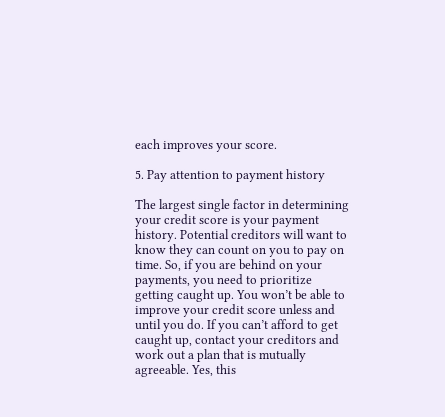each improves your score.

5. Pay attention to payment history

The largest single factor in determining your credit score is your payment history. Potential creditors will want to know they can count on you to pay on time. So, if you are behind on your payments, you need to prioritize getting caught up. You won’t be able to improve your credit score unless and until you do. If you can’t afford to get caught up, contact your creditors and work out a plan that is mutually agreeable. Yes, this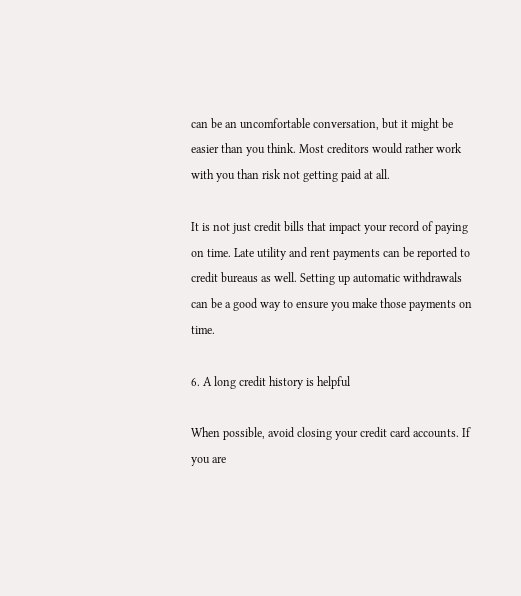can be an uncomfortable conversation, but it might be easier than you think. Most creditors would rather work with you than risk not getting paid at all.

It is not just credit bills that impact your record of paying on time. Late utility and rent payments can be reported to credit bureaus as well. Setting up automatic withdrawals can be a good way to ensure you make those payments on time.

6. A long credit history is helpful

When possible, avoid closing your credit card accounts. If you are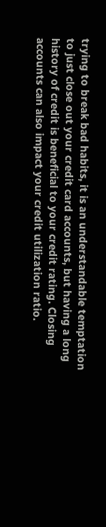trying to break bad habits, it is an understandable temptation to just close out your credit card accounts, but having a long history of credit is beneficial to your credit rating. Closing accounts can also impact your credit utilization ratio.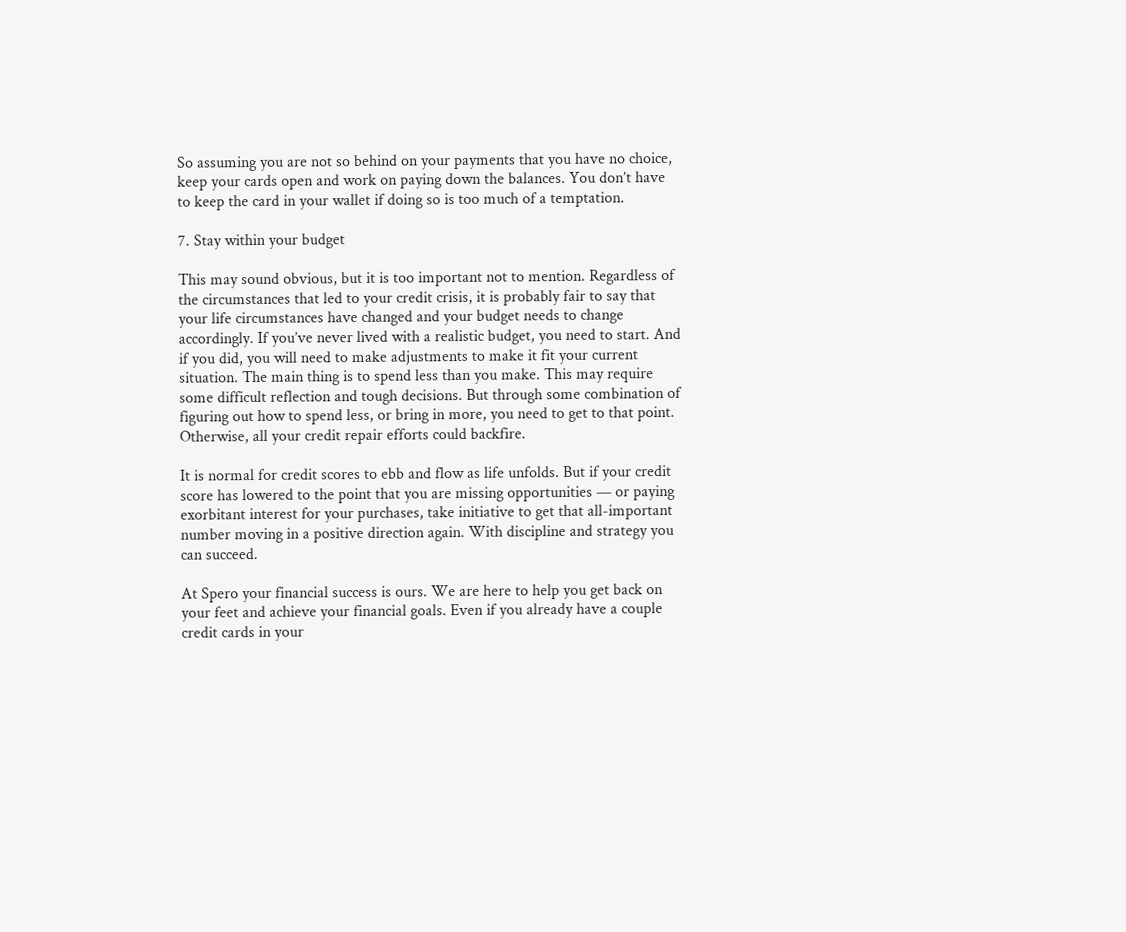So assuming you are not so behind on your payments that you have no choice, keep your cards open and work on paying down the balances. You don’t have to keep the card in your wallet if doing so is too much of a temptation.

7. Stay within your budget

This may sound obvious, but it is too important not to mention. Regardless of the circumstances that led to your credit crisis, it is probably fair to say that your life circumstances have changed and your budget needs to change accordingly. If you’ve never lived with a realistic budget, you need to start. And if you did, you will need to make adjustments to make it fit your current situation. The main thing is to spend less than you make. This may require some difficult reflection and tough decisions. But through some combination of figuring out how to spend less, or bring in more, you need to get to that point. Otherwise, all your credit repair efforts could backfire.

It is normal for credit scores to ebb and flow as life unfolds. But if your credit score has lowered to the point that you are missing opportunities — or paying exorbitant interest for your purchases, take initiative to get that all-important number moving in a positive direction again. With discipline and strategy you can succeed.

At Spero your financial success is ours. We are here to help you get back on your feet and achieve your financial goals. Even if you already have a couple credit cards in your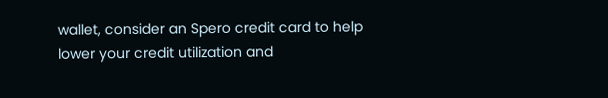wallet, consider an Spero credit card to help lower your credit utilization and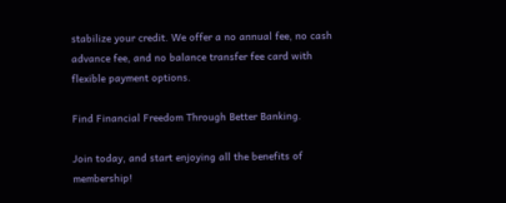stabilize your credit. We offer a no annual fee, no cash advance fee, and no balance transfer fee card with flexible payment options.

Find Financial Freedom Through Better Banking.

Join today, and start enjoying all the benefits of membership!